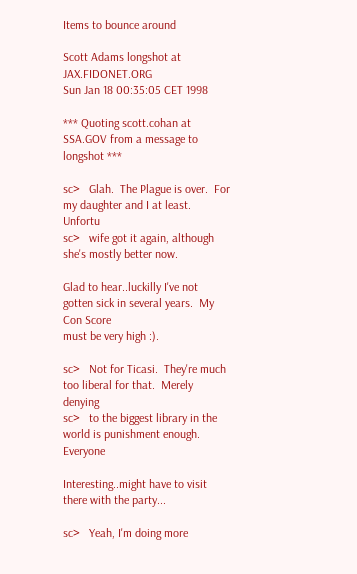Items to bounce around

Scott Adams longshot at JAX.FIDONET.ORG
Sun Jan 18 00:35:05 CET 1998

*** Quoting scott.cohan at SSA.GOV from a message to longshot ***

sc>   Glah.  The Plague is over.  For my daughter and I at least.  Unfortu
sc>   wife got it again, although she's mostly better now.

Glad to hear..luckilly I've not gotten sick in several years.  My Con Score
must be very high :).

sc>   Not for Ticasi.  They're much too liberal for that.  Merely denying
sc>   to the biggest library in the world is punishment enough.  Everyone

Interesting..might have to visit there with the party...

sc>   Yeah, I'm doing more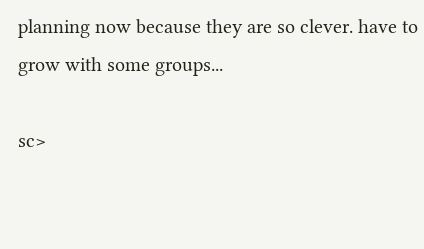planning now because they are so clever. have to grow with some groups...

sc>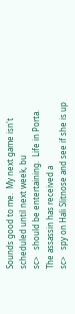Sounds good to me.  My next game isn't scheduled until next week, bu
sc>   should be entertaining.  Life in Porta.  The assassin has received a
sc>   spy on Hali Slitnose and see if she is up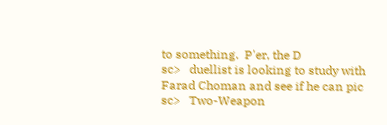to something.  P'er, the D
sc>   duellist is looking to study with Farad Choman and see if he can pic
sc>   Two-Weapon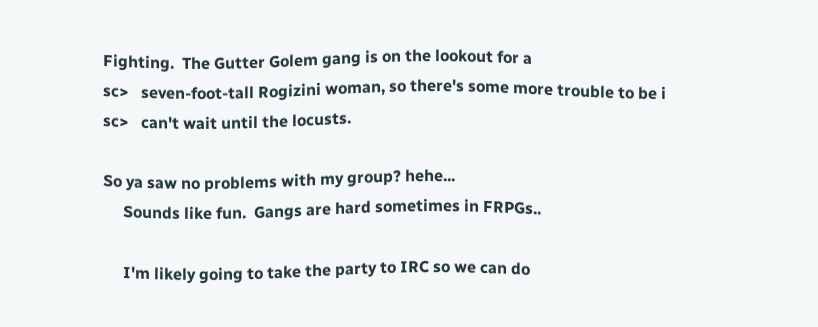Fighting.  The Gutter Golem gang is on the lookout for a
sc>   seven-foot-tall Rogizini woman, so there's some more trouble to be i
sc>   can't wait until the locusts.

So ya saw no problems with my group? hehe...
     Sounds like fun.  Gangs are hard sometimes in FRPGs..

     I'm likely going to take the party to IRC so we can do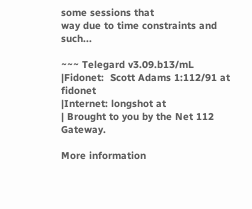some sessions that
way due to time constraints and such...

~~~ Telegard v3.09.b13/mL
|Fidonet:  Scott Adams 1:112/91 at fidonet
|Internet: longshot at
| Brought to you by the Net 112 Gateway.

More information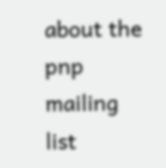about the pnp mailing list